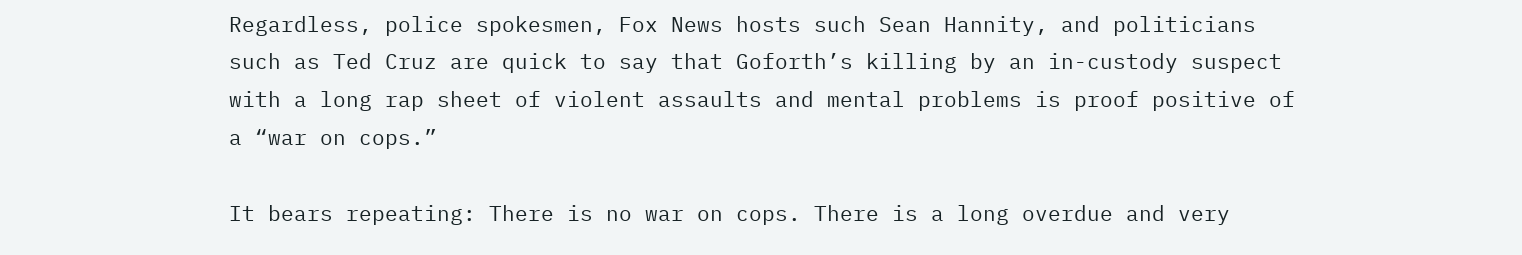Regardless, police spokesmen, Fox News hosts such Sean Hannity, and politicians such as Ted Cruz are quick to say that Goforth’s killing by an in-custody suspect with a long rap sheet of violent assaults and mental problems is proof positive of a “war on cops.”

It bears repeating: There is no war on cops. There is a long overdue and very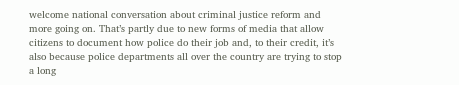welcome national conversation about criminal justice reform and more going on. That’s partly due to new forms of media that allow citizens to document how police do their job and, to their credit, it’s also because police departments all over the country are trying to stop a long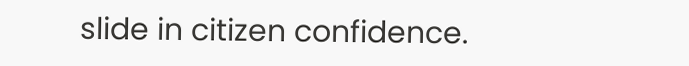slide in citizen confidence.